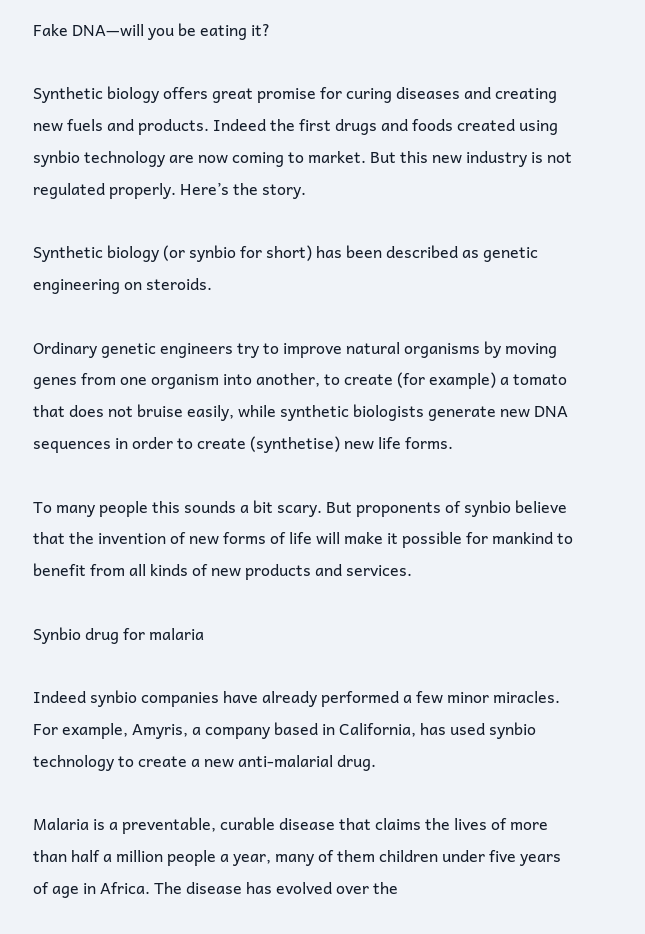Fake DNA—will you be eating it?

Synthetic biology offers great promise for curing diseases and creating new fuels and products. Indeed the first drugs and foods created using synbio technology are now coming to market. But this new industry is not regulated properly. Here’s the story.

Synthetic biology (or synbio for short) has been described as genetic engineering on steroids.

Ordinary genetic engineers try to improve natural organisms by moving genes from one organism into another, to create (for example) a tomato that does not bruise easily, while synthetic biologists generate new DNA sequences in order to create (synthetise) new life forms.

To many people this sounds a bit scary. But proponents of synbio believe that the invention of new forms of life will make it possible for mankind to benefit from all kinds of new products and services.

Synbio drug for malaria

Indeed synbio companies have already performed a few minor miracles. For example, Amyris, a company based in California, has used synbio technology to create a new anti-malarial drug.

Malaria is a preventable, curable disease that claims the lives of more than half a million people a year, many of them children under five years of age in Africa. The disease has evolved over the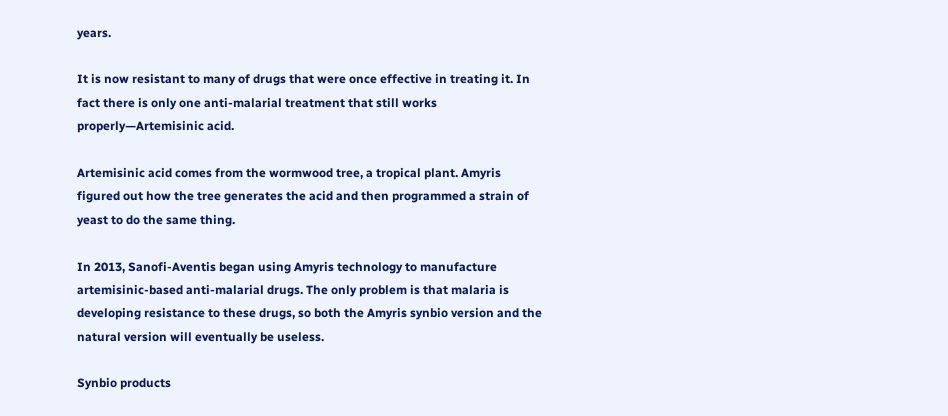years.

It is now resistant to many of drugs that were once effective in treating it. In fact there is only one anti-malarial treatment that still works properly—Artemisinic acid.

Artemisinic acid comes from the wormwood tree, a tropical plant. Amyris figured out how the tree generates the acid and then programmed a strain of yeast to do the same thing.

In 2013, Sanofi-Aventis began using Amyris technology to manufacture artemisinic-based anti-malarial drugs. The only problem is that malaria is developing resistance to these drugs, so both the Amyris synbio version and the natural version will eventually be useless.

Synbio products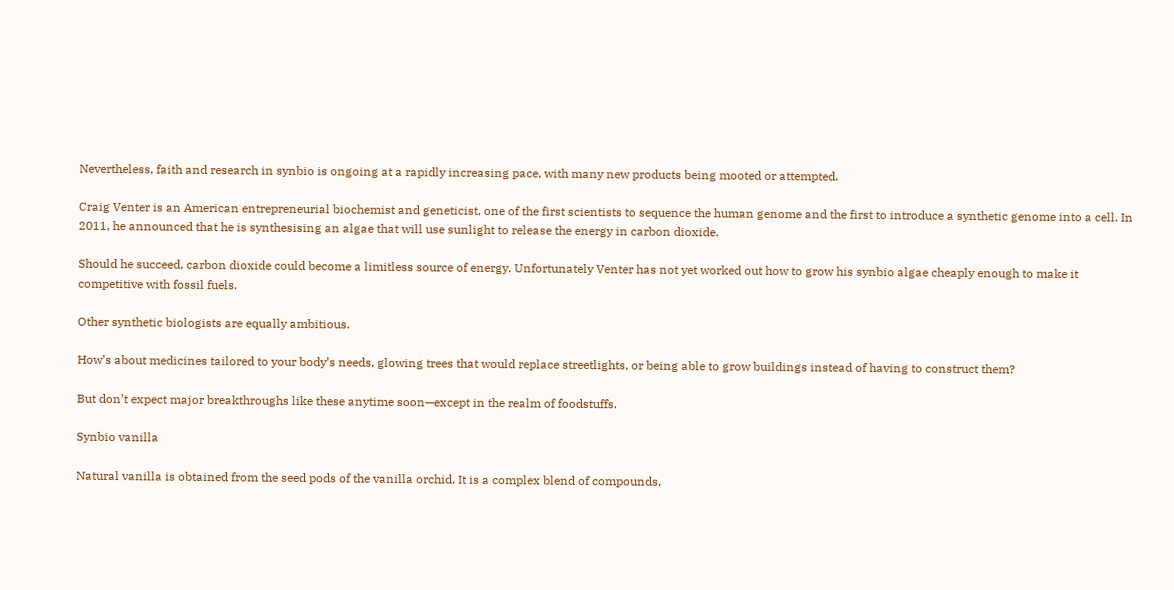Nevertheless, faith and research in synbio is ongoing at a rapidly increasing pace, with many new products being mooted or attempted.

Craig Venter is an American entrepreneurial biochemist and geneticist, one of the first scientists to sequence the human genome and the first to introduce a synthetic genome into a cell. In 2011, he announced that he is synthesising an algae that will use sunlight to release the energy in carbon dioxide.

Should he succeed, carbon dioxide could become a limitless source of energy. Unfortunately Venter has not yet worked out how to grow his synbio algae cheaply enough to make it competitive with fossil fuels.

Other synthetic biologists are equally ambitious.

How’s about medicines tailored to your body’s needs, glowing trees that would replace streetlights, or being able to grow buildings instead of having to construct them?

But don’t expect major breakthroughs like these anytime soon—except in the realm of foodstuffs.

Synbio vanilla

Natural vanilla is obtained from the seed pods of the vanilla orchid. It is a complex blend of compounds,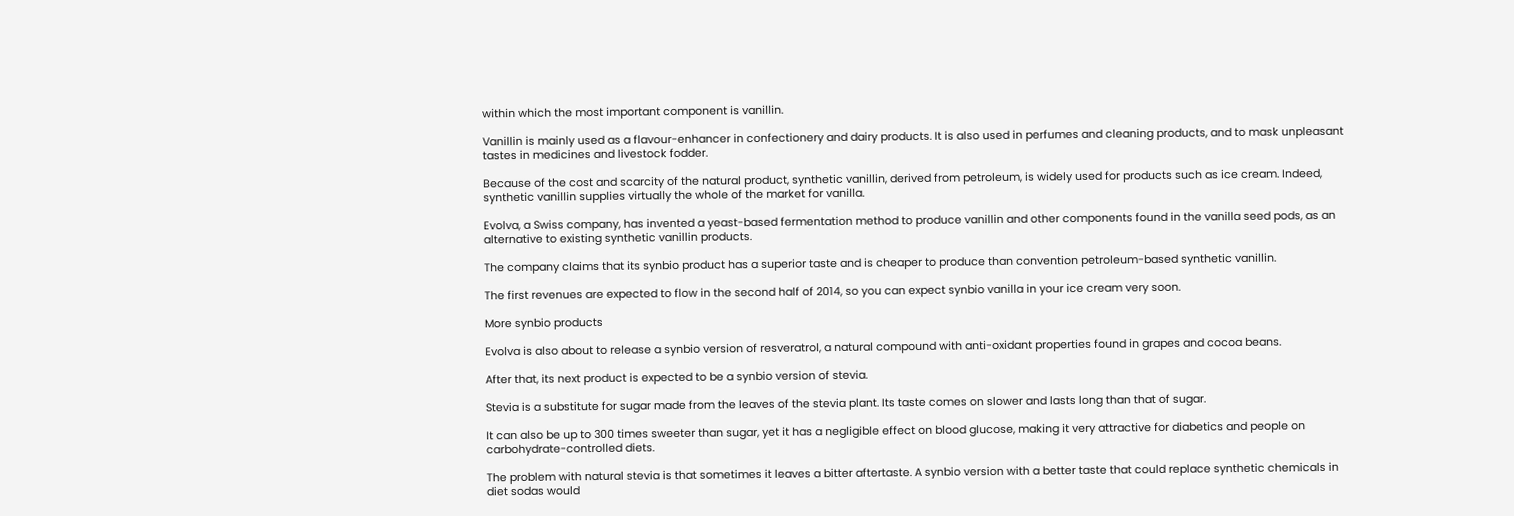within which the most important component is vanillin.

Vanillin is mainly used as a flavour-enhancer in confectionery and dairy products. It is also used in perfumes and cleaning products, and to mask unpleasant tastes in medicines and livestock fodder.

Because of the cost and scarcity of the natural product, synthetic vanillin, derived from petroleum, is widely used for products such as ice cream. Indeed, synthetic vanillin supplies virtually the whole of the market for vanilla.

Evolva, a Swiss company, has invented a yeast-based fermentation method to produce vanillin and other components found in the vanilla seed pods, as an alternative to existing synthetic vanillin products.

The company claims that its synbio product has a superior taste and is cheaper to produce than convention petroleum-based synthetic vanillin.

The first revenues are expected to flow in the second half of 2014, so you can expect synbio vanilla in your ice cream very soon.

More synbio products

Evolva is also about to release a synbio version of resveratrol, a natural compound with anti-oxidant properties found in grapes and cocoa beans.

After that, its next product is expected to be a synbio version of stevia.

Stevia is a substitute for sugar made from the leaves of the stevia plant. Its taste comes on slower and lasts long than that of sugar.

It can also be up to 300 times sweeter than sugar, yet it has a negligible effect on blood glucose, making it very attractive for diabetics and people on carbohydrate-controlled diets.

The problem with natural stevia is that sometimes it leaves a bitter aftertaste. A synbio version with a better taste that could replace synthetic chemicals in diet sodas would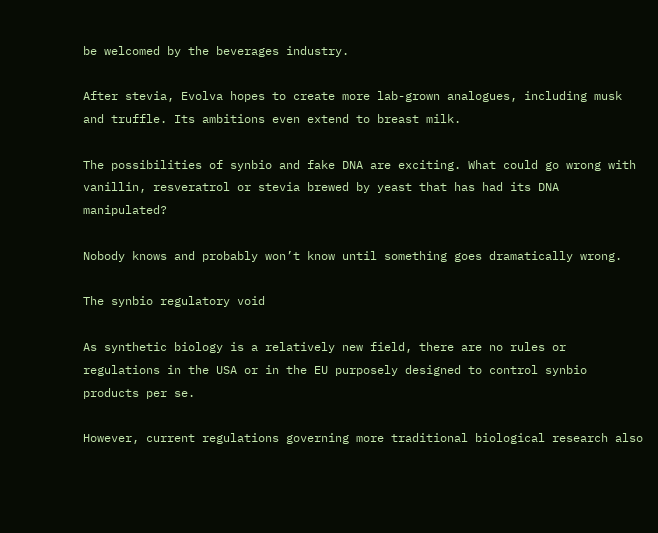be welcomed by the beverages industry.

After stevia, Evolva hopes to create more lab-grown analogues, including musk and truffle. Its ambitions even extend to breast milk.

The possibilities of synbio and fake DNA are exciting. What could go wrong with vanillin, resveratrol or stevia brewed by yeast that has had its DNA manipulated?

Nobody knows and probably won’t know until something goes dramatically wrong.

The synbio regulatory void

As synthetic biology is a relatively new field, there are no rules or regulations in the USA or in the EU purposely designed to control synbio products per se.

However, current regulations governing more traditional biological research also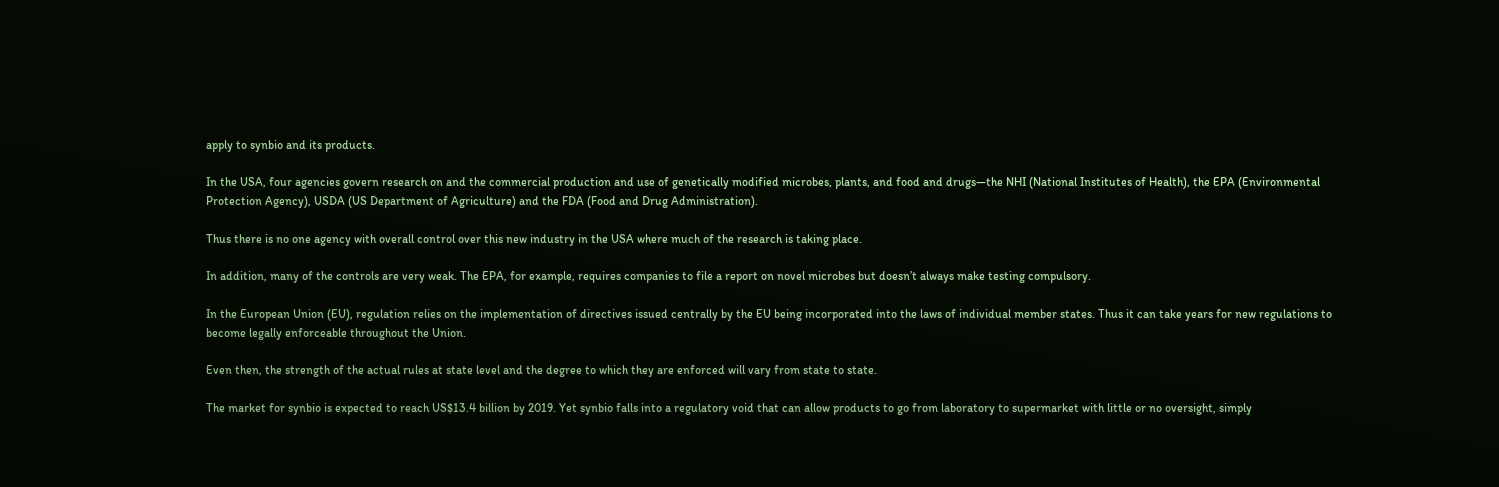apply to synbio and its products.

In the USA, four agencies govern research on and the commercial production and use of genetically modified microbes, plants, and food and drugs—the NHI (National Institutes of Health), the EPA (Environmental Protection Agency), USDA (US Department of Agriculture) and the FDA (Food and Drug Administration).

Thus there is no one agency with overall control over this new industry in the USA where much of the research is taking place.

In addition, many of the controls are very weak. The EPA, for example, requires companies to file a report on novel microbes but doesn’t always make testing compulsory.

In the European Union (EU), regulation relies on the implementation of directives issued centrally by the EU being incorporated into the laws of individual member states. Thus it can take years for new regulations to become legally enforceable throughout the Union.

Even then, the strength of the actual rules at state level and the degree to which they are enforced will vary from state to state.

The market for synbio is expected to reach US$13.4 billion by 2019. Yet synbio falls into a regulatory void that can allow products to go from laboratory to supermarket with little or no oversight, simply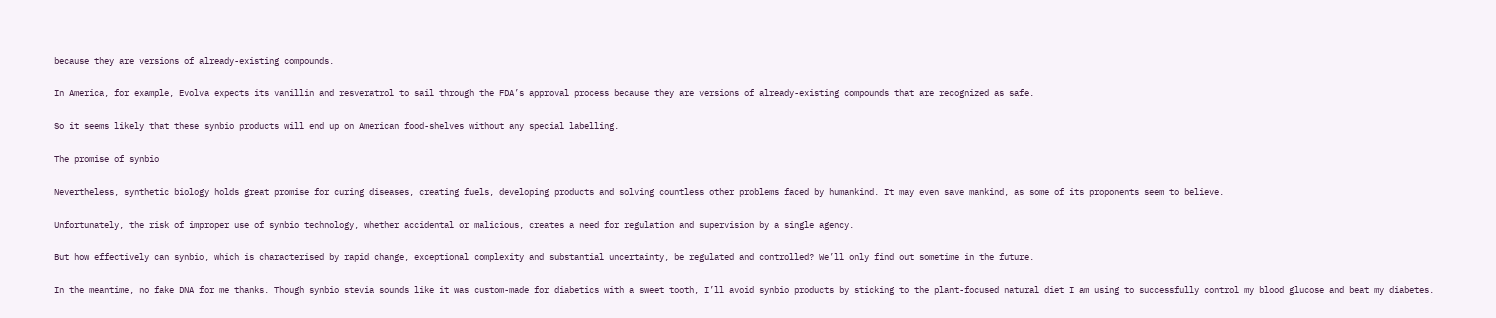because they are versions of already-existing compounds.

In America, for example, Evolva expects its vanillin and resveratrol to sail through the FDA’s approval process because they are versions of already-existing compounds that are recognized as safe.

So it seems likely that these synbio products will end up on American food-shelves without any special labelling.

The promise of synbio

Nevertheless, synthetic biology holds great promise for curing diseases, creating fuels, developing products and solving countless other problems faced by humankind. It may even save mankind, as some of its proponents seem to believe.

Unfortunately, the risk of improper use of synbio technology, whether accidental or malicious, creates a need for regulation and supervision by a single agency.

But how effectively can synbio, which is characterised by rapid change, exceptional complexity and substantial uncertainty, be regulated and controlled? We’ll only find out sometime in the future.

In the meantime, no fake DNA for me thanks. Though synbio stevia sounds like it was custom-made for diabetics with a sweet tooth, I’ll avoid synbio products by sticking to the plant-focused natural diet I am using to successfully control my blood glucose and beat my diabetes.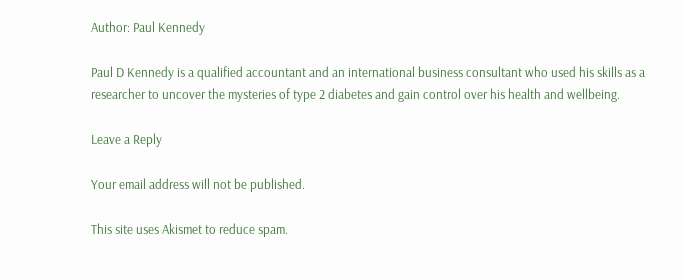Author: Paul Kennedy

Paul D Kennedy is a qualified accountant and an international business consultant who used his skills as a researcher to uncover the mysteries of type 2 diabetes and gain control over his health and wellbeing.

Leave a Reply

Your email address will not be published.

This site uses Akismet to reduce spam.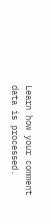Learn how your comment data is processed.